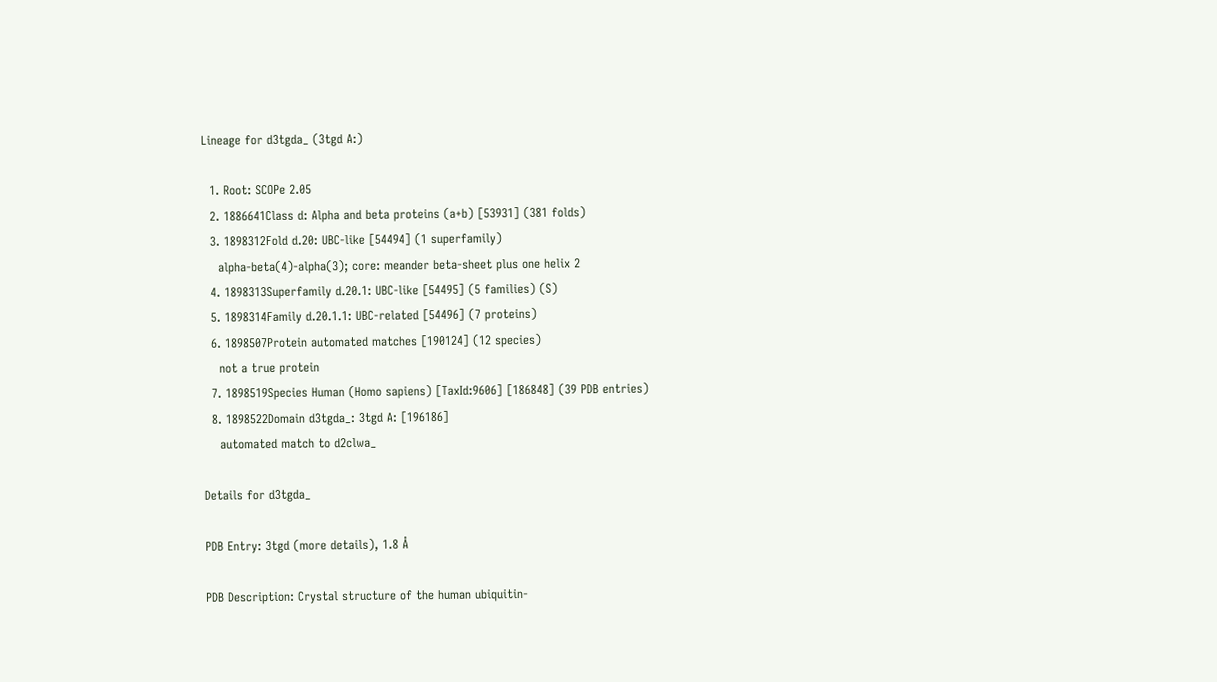Lineage for d3tgda_ (3tgd A:)

  1. Root: SCOPe 2.05
  2. 1886641Class d: Alpha and beta proteins (a+b) [53931] (381 folds)
  3. 1898312Fold d.20: UBC-like [54494] (1 superfamily)
    alpha-beta(4)-alpha(3); core: meander beta-sheet plus one helix 2
  4. 1898313Superfamily d.20.1: UBC-like [54495] (5 families) (S)
  5. 1898314Family d.20.1.1: UBC-related [54496] (7 proteins)
  6. 1898507Protein automated matches [190124] (12 species)
    not a true protein
  7. 1898519Species Human (Homo sapiens) [TaxId:9606] [186848] (39 PDB entries)
  8. 1898522Domain d3tgda_: 3tgd A: [196186]
    automated match to d2clwa_

Details for d3tgda_

PDB Entry: 3tgd (more details), 1.8 Å

PDB Description: Crystal structure of the human ubiquitin-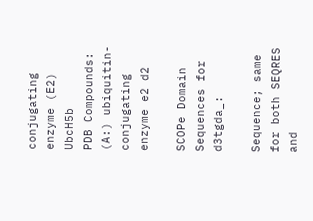conjugating enzyme (E2) UbcH5b
PDB Compounds: (A:) ubiquitin-conjugating enzyme e2 d2

SCOPe Domain Sequences for d3tgda_:

Sequence; same for both SEQRES and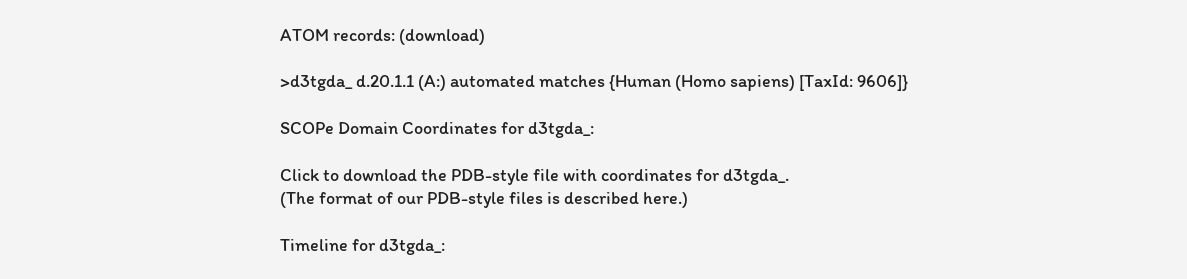ATOM records: (download)

>d3tgda_ d.20.1.1 (A:) automated matches {Human (Homo sapiens) [TaxId: 9606]}

SCOPe Domain Coordinates for d3tgda_:

Click to download the PDB-style file with coordinates for d3tgda_.
(The format of our PDB-style files is described here.)

Timeline for d3tgda_: